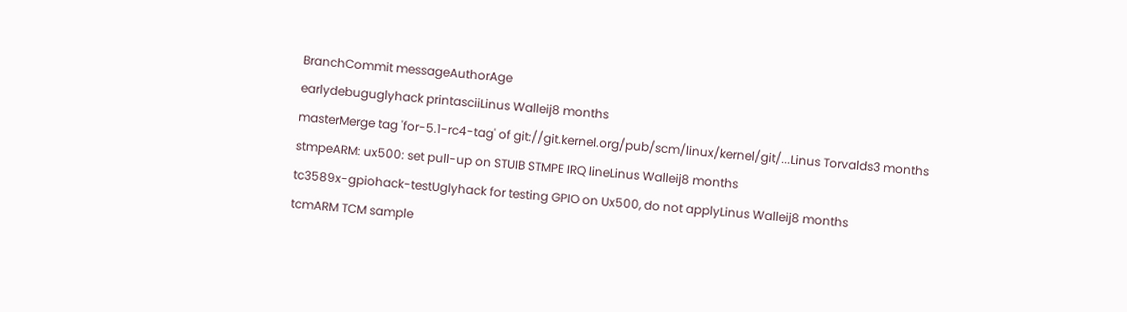BranchCommit messageAuthorAge
earlydebuguglyhack printasciiLinus Walleij8 months
masterMerge tag 'for-5.1-rc4-tag' of git://git.kernel.org/pub/scm/linux/kernel/git/...Linus Torvalds3 months
stmpeARM: ux500: set pull-up on STUIB STMPE IRQ lineLinus Walleij8 months
tc3589x-gpiohack-testUglyhack for testing GPIO on Ux500, do not applyLinus Walleij8 months
tcmARM TCM sample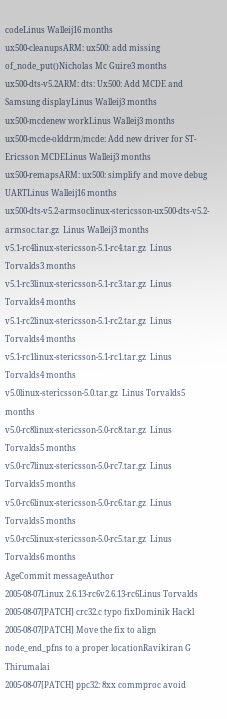codeLinus Walleij16 months
ux500-cleanupsARM: ux500: add missing of_node_put()Nicholas Mc Guire3 months
ux500-dts-v5.2ARM: dts: Ux500: Add MCDE and Samsung displayLinus Walleij3 months
ux500-mcdenew workLinus Walleij3 months
ux500-mcde-olddrm/mcde: Add new driver for ST-Ericsson MCDELinus Walleij3 months
ux500-remapsARM: ux500: simplify and move debug UARTLinus Walleij16 months
ux500-dts-v5.2-armsoclinux-stericsson-ux500-dts-v5.2-armsoc.tar.gz  Linus Walleij3 months
v5.1-rc4linux-stericsson-5.1-rc4.tar.gz  Linus Torvalds3 months
v5.1-rc3linux-stericsson-5.1-rc3.tar.gz  Linus Torvalds4 months
v5.1-rc2linux-stericsson-5.1-rc2.tar.gz  Linus Torvalds4 months
v5.1-rc1linux-stericsson-5.1-rc1.tar.gz  Linus Torvalds4 months
v5.0linux-stericsson-5.0.tar.gz  Linus Torvalds5 months
v5.0-rc8linux-stericsson-5.0-rc8.tar.gz  Linus Torvalds5 months
v5.0-rc7linux-stericsson-5.0-rc7.tar.gz  Linus Torvalds5 months
v5.0-rc6linux-stericsson-5.0-rc6.tar.gz  Linus Torvalds5 months
v5.0-rc5linux-stericsson-5.0-rc5.tar.gz  Linus Torvalds6 months
AgeCommit messageAuthor
2005-08-07Linux 2.6.13-rc6v2.6.13-rc6Linus Torvalds
2005-08-07[PATCH] crc32.c typo fixDominik Hackl
2005-08-07[PATCH] Move the fix to align node_end_pfns to a proper locationRavikiran G Thirumalai
2005-08-07[PATCH] ppc32: 8xx commproc avoid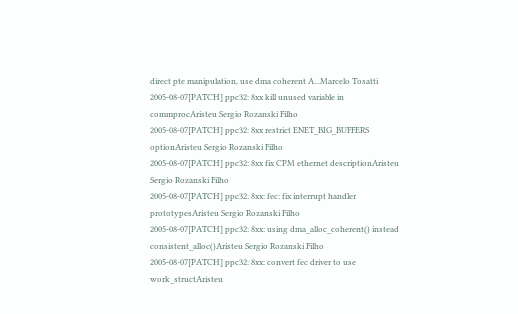direct pte manipulation, use dma coherent A...Marcelo Tosatti
2005-08-07[PATCH] ppc32: 8xx kill unused variable in commprocAristeu Sergio Rozanski Filho
2005-08-07[PATCH] ppc32: 8xx restrict ENET_BIG_BUFFERS optionAristeu Sergio Rozanski Filho
2005-08-07[PATCH] ppc32: 8xx fix CPM ethernet descriptionAristeu Sergio Rozanski Filho
2005-08-07[PATCH] ppc32: 8xx: fec: fix interrupt handler prototypesAristeu Sergio Rozanski Filho
2005-08-07[PATCH] ppc32: 8xx: using dma_alloc_coherent() instead consistent_alloc()Aristeu Sergio Rozanski Filho
2005-08-07[PATCH] ppc32: 8xx: convert fec driver to use work_structAristeu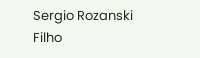Sergio Rozanski Filho